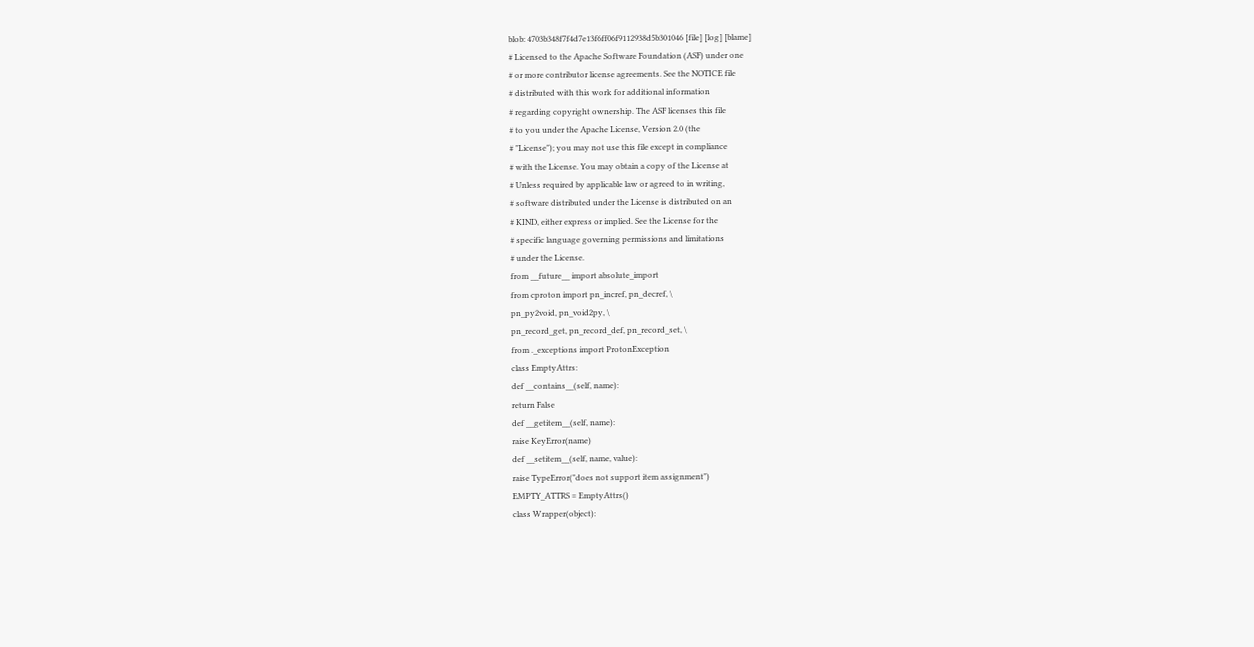blob: 4703b348f7f4d7e13f6ff06f9112938d5b301046 [file] [log] [blame]
# Licensed to the Apache Software Foundation (ASF) under one
# or more contributor license agreements. See the NOTICE file
# distributed with this work for additional information
# regarding copyright ownership. The ASF licenses this file
# to you under the Apache License, Version 2.0 (the
# "License"); you may not use this file except in compliance
# with the License. You may obtain a copy of the License at
# Unless required by applicable law or agreed to in writing,
# software distributed under the License is distributed on an
# KIND, either express or implied. See the License for the
# specific language governing permissions and limitations
# under the License.
from __future__ import absolute_import
from cproton import pn_incref, pn_decref, \
pn_py2void, pn_void2py, \
pn_record_get, pn_record_def, pn_record_set, \
from ._exceptions import ProtonException
class EmptyAttrs:
def __contains__(self, name):
return False
def __getitem__(self, name):
raise KeyError(name)
def __setitem__(self, name, value):
raise TypeError("does not support item assignment")
EMPTY_ATTRS = EmptyAttrs()
class Wrapper(object):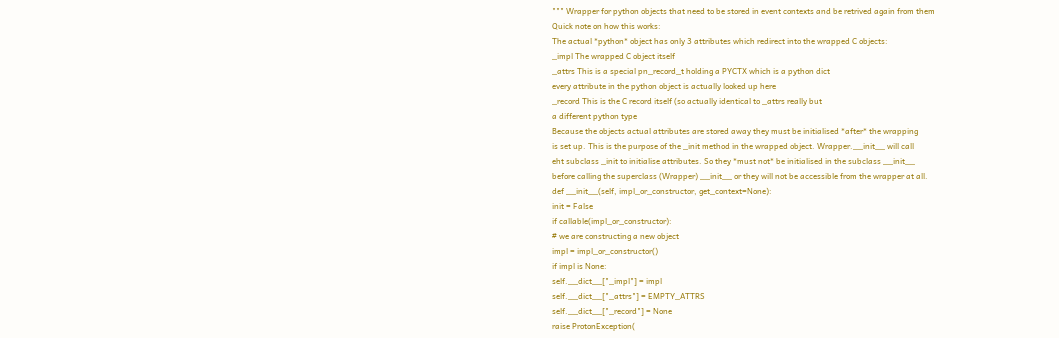""" Wrapper for python objects that need to be stored in event contexts and be retrived again from them
Quick note on how this works:
The actual *python* object has only 3 attributes which redirect into the wrapped C objects:
_impl The wrapped C object itself
_attrs This is a special pn_record_t holding a PYCTX which is a python dict
every attribute in the python object is actually looked up here
_record This is the C record itself (so actually identical to _attrs really but
a different python type
Because the objects actual attributes are stored away they must be initialised *after* the wrapping
is set up. This is the purpose of the _init method in the wrapped object. Wrapper.__init__ will call
eht subclass _init to initialise attributes. So they *must not* be initialised in the subclass __init__
before calling the superclass (Wrapper) __init__ or they will not be accessible from the wrapper at all.
def __init__(self, impl_or_constructor, get_context=None):
init = False
if callable(impl_or_constructor):
# we are constructing a new object
impl = impl_or_constructor()
if impl is None:
self.__dict__["_impl"] = impl
self.__dict__["_attrs"] = EMPTY_ATTRS
self.__dict__["_record"] = None
raise ProtonException(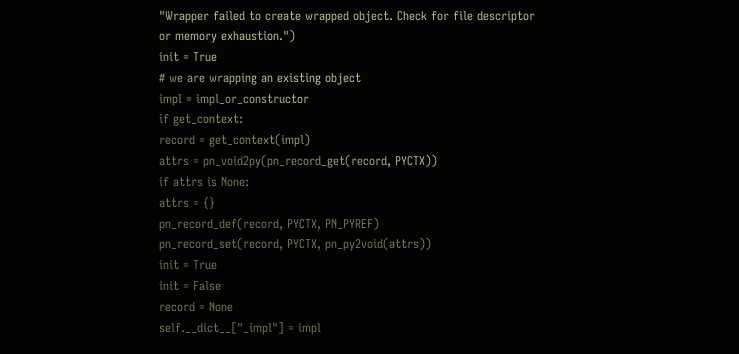"Wrapper failed to create wrapped object. Check for file descriptor or memory exhaustion.")
init = True
# we are wrapping an existing object
impl = impl_or_constructor
if get_context:
record = get_context(impl)
attrs = pn_void2py(pn_record_get(record, PYCTX))
if attrs is None:
attrs = {}
pn_record_def(record, PYCTX, PN_PYREF)
pn_record_set(record, PYCTX, pn_py2void(attrs))
init = True
init = False
record = None
self.__dict__["_impl"] = impl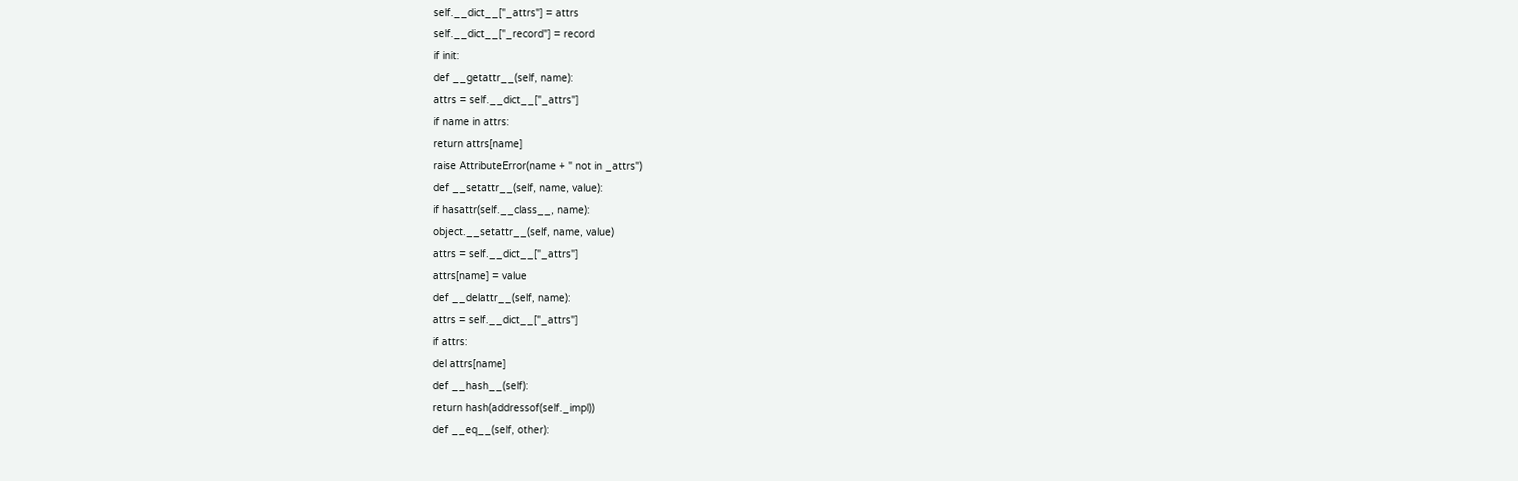self.__dict__["_attrs"] = attrs
self.__dict__["_record"] = record
if init:
def __getattr__(self, name):
attrs = self.__dict__["_attrs"]
if name in attrs:
return attrs[name]
raise AttributeError(name + " not in _attrs")
def __setattr__(self, name, value):
if hasattr(self.__class__, name):
object.__setattr__(self, name, value)
attrs = self.__dict__["_attrs"]
attrs[name] = value
def __delattr__(self, name):
attrs = self.__dict__["_attrs"]
if attrs:
del attrs[name]
def __hash__(self):
return hash(addressof(self._impl))
def __eq__(self, other):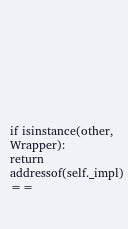if isinstance(other, Wrapper):
return addressof(self._impl) ==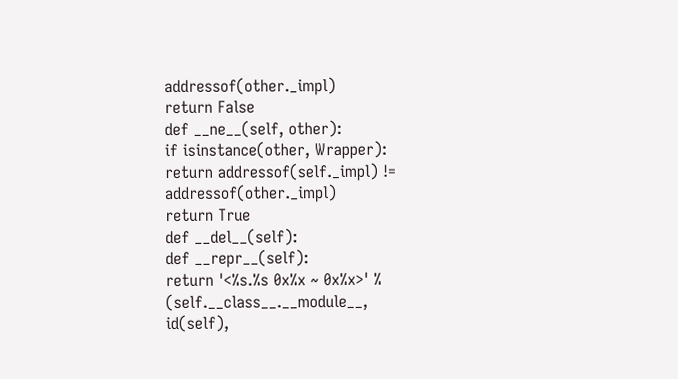addressof(other._impl)
return False
def __ne__(self, other):
if isinstance(other, Wrapper):
return addressof(self._impl) != addressof(other._impl)
return True
def __del__(self):
def __repr__(self):
return '<%s.%s 0x%x ~ 0x%x>' % (self.__class__.__module__,
id(self),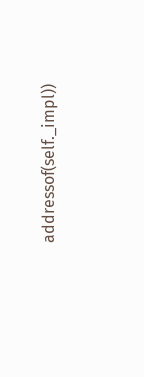addressof(self._impl))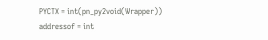PYCTX = int(pn_py2void(Wrapper))
addressof = int